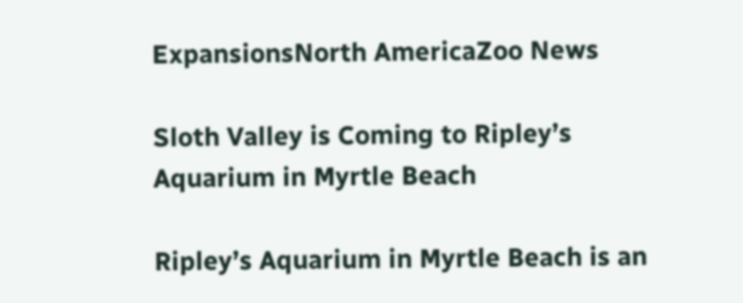ExpansionsNorth AmericaZoo News

Sloth Valley is Coming to Ripley’s Aquarium in Myrtle Beach

Ripley’s Aquarium in Myrtle Beach is an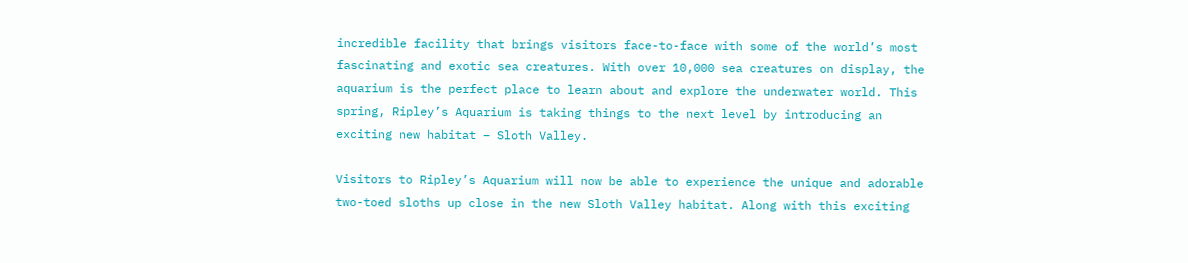incredible facility that brings visitors face-to-face with some of the world’s most fascinating and exotic sea creatures. With over 10,000 sea creatures on display, the aquarium is the perfect place to learn about and explore the underwater world. This spring, Ripley’s Aquarium is taking things to the next level by introducing an exciting new habitat – Sloth Valley.

Visitors to Ripley’s Aquarium will now be able to experience the unique and adorable two-toed sloths up close in the new Sloth Valley habitat. Along with this exciting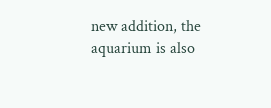new addition, the aquarium is also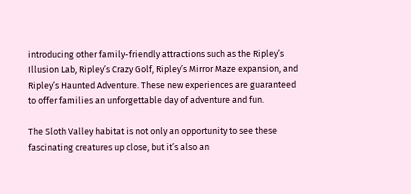introducing other family-friendly attractions such as the Ripley’s Illusion Lab, Ripley’s Crazy Golf, Ripley’s Mirror Maze expansion, and Ripley’s Haunted Adventure. These new experiences are guaranteed to offer families an unforgettable day of adventure and fun.

The Sloth Valley habitat is not only an opportunity to see these fascinating creatures up close, but it’s also an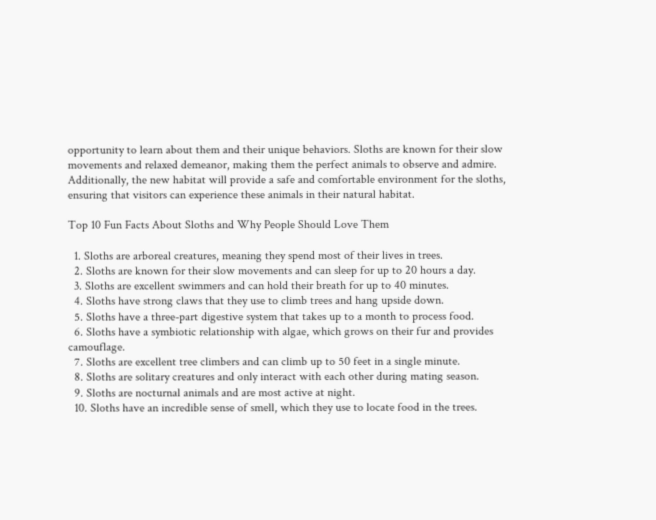opportunity to learn about them and their unique behaviors. Sloths are known for their slow movements and relaxed demeanor, making them the perfect animals to observe and admire. Additionally, the new habitat will provide a safe and comfortable environment for the sloths, ensuring that visitors can experience these animals in their natural habitat.

Top 10 Fun Facts About Sloths and Why People Should Love Them

  1. Sloths are arboreal creatures, meaning they spend most of their lives in trees.
  2. Sloths are known for their slow movements and can sleep for up to 20 hours a day.
  3. Sloths are excellent swimmers and can hold their breath for up to 40 minutes.
  4. Sloths have strong claws that they use to climb trees and hang upside down.
  5. Sloths have a three-part digestive system that takes up to a month to process food.
  6. Sloths have a symbiotic relationship with algae, which grows on their fur and provides camouflage.
  7. Sloths are excellent tree climbers and can climb up to 50 feet in a single minute.
  8. Sloths are solitary creatures and only interact with each other during mating season.
  9. Sloths are nocturnal animals and are most active at night.
  10. Sloths have an incredible sense of smell, which they use to locate food in the trees.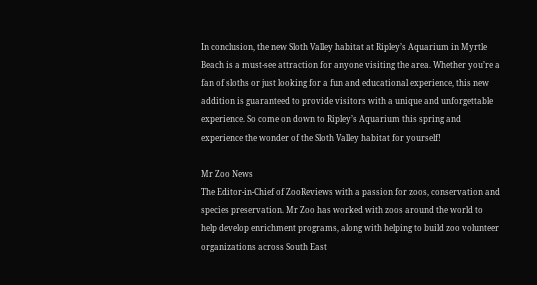In conclusion, the new Sloth Valley habitat at Ripley’s Aquarium in Myrtle Beach is a must-see attraction for anyone visiting the area. Whether you’re a fan of sloths or just looking for a fun and educational experience, this new addition is guaranteed to provide visitors with a unique and unforgettable experience. So come on down to Ripley’s Aquarium this spring and experience the wonder of the Sloth Valley habitat for yourself!

Mr Zoo News
The Editor-in-Chief of ZooReviews with a passion for zoos, conservation and species preservation. Mr Zoo has worked with zoos around the world to help develop enrichment programs, along with helping to build zoo volunteer organizations across South East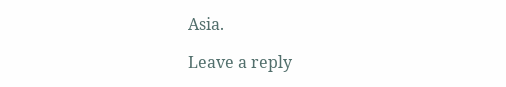Asia.

Leave a reply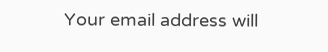Your email address will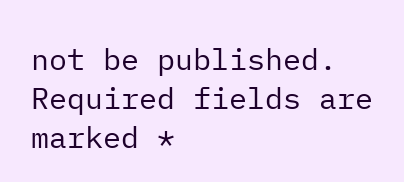not be published. Required fields are marked *